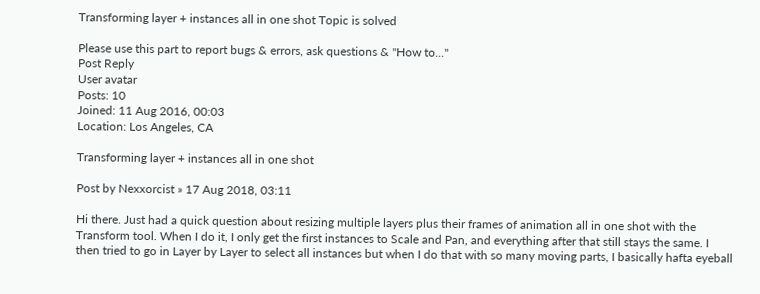Transforming layer + instances all in one shot Topic is solved

Please use this part to report bugs & errors, ask questions & "How to..."
Post Reply
User avatar
Posts: 10
Joined: 11 Aug 2016, 00:03
Location: Los Angeles, CA

Transforming layer + instances all in one shot

Post by Nexxorcist » 17 Aug 2018, 03:11

Hi there. Just had a quick question about resizing multiple layers plus their frames of animation all in one shot with the Transform tool. When I do it, I only get the first instances to Scale and Pan, and everything after that still stays the same. I then tried to go in Layer by Layer to select all instances but when I do that with so many moving parts, I basically hafta eyeball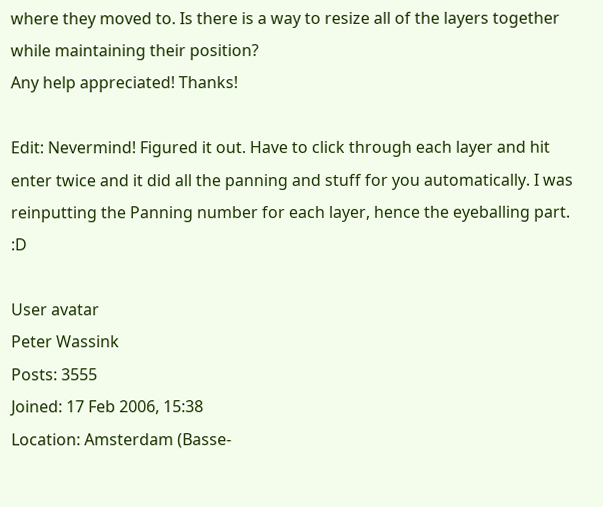where they moved to. Is there is a way to resize all of the layers together while maintaining their position?
Any help appreciated! Thanks!

Edit: Nevermind! Figured it out. Have to click through each layer and hit enter twice and it did all the panning and stuff for you automatically. I was reinputting the Panning number for each layer, hence the eyeballing part. :D

User avatar
Peter Wassink
Posts: 3555
Joined: 17 Feb 2006, 15:38
Location: Amsterdam (Basse-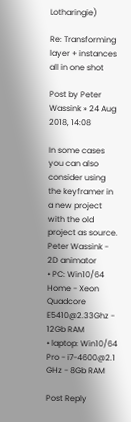Lotharingie)

Re: Transforming layer + instances all in one shot

Post by Peter Wassink » 24 Aug 2018, 14:08

In some cases you can also consider using the keyframer in a new project with the old project as source.
Peter Wassink - 2D animator
• PC: Win10/64 Home - Xeon Quadcore E5410@2.33Ghz - 12Gb RAM
• laptop: Win10/64 Pro - i7-4600@2.1 GHz - 8Gb RAM

Post Reply